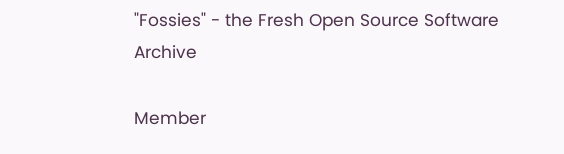"Fossies" - the Fresh Open Source Software Archive

Member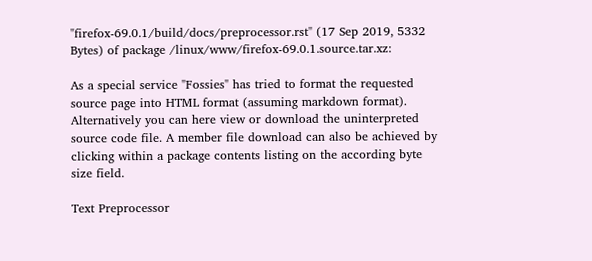"firefox-69.0.1/build/docs/preprocessor.rst" (17 Sep 2019, 5332 Bytes) of package /linux/www/firefox-69.0.1.source.tar.xz:

As a special service "Fossies" has tried to format the requested source page into HTML format (assuming markdown format). Alternatively you can here view or download the uninterpreted source code file. A member file download can also be achieved by clicking within a package contents listing on the according byte size field.

Text Preprocessor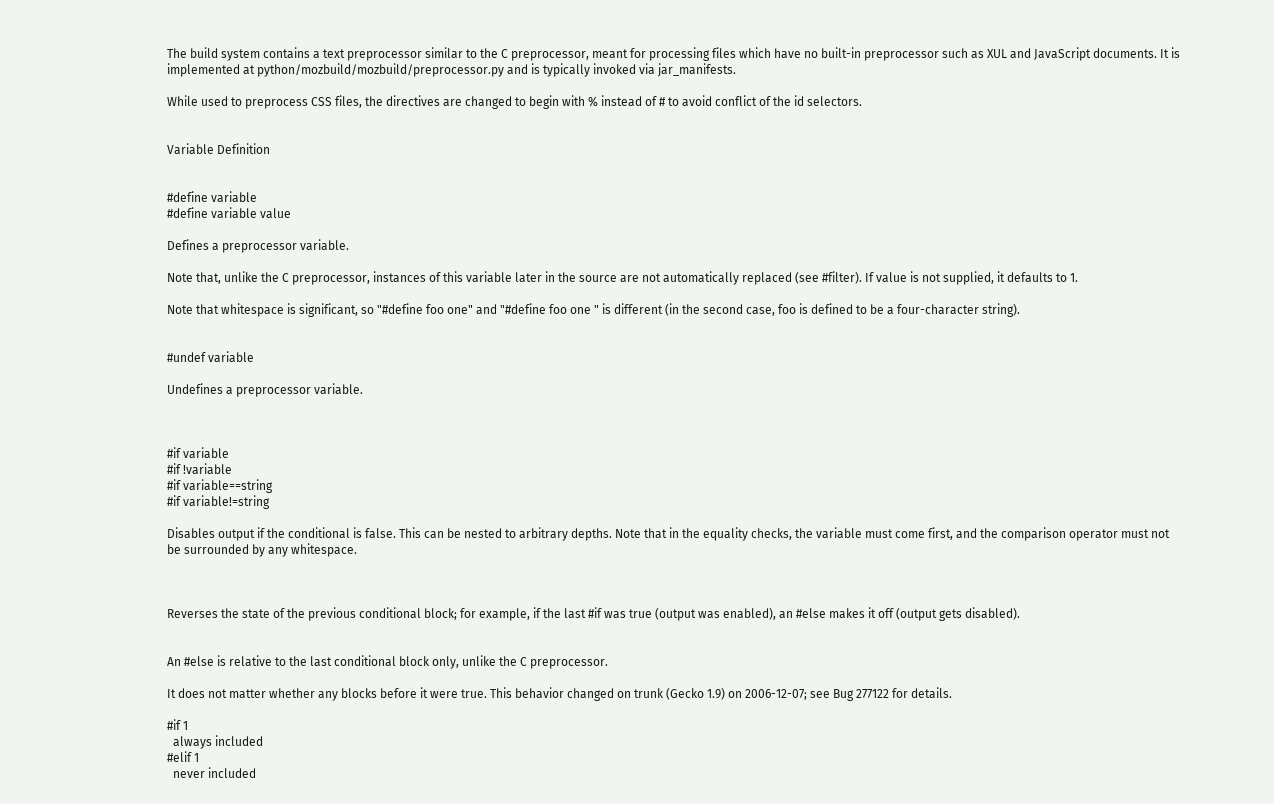The build system contains a text preprocessor similar to the C preprocessor, meant for processing files which have no built-in preprocessor such as XUL and JavaScript documents. It is implemented at python/mozbuild/mozbuild/preprocessor.py and is typically invoked via jar_manifests.

While used to preprocess CSS files, the directives are changed to begin with % instead of # to avoid conflict of the id selectors.


Variable Definition


#define variable
#define variable value

Defines a preprocessor variable.

Note that, unlike the C preprocessor, instances of this variable later in the source are not automatically replaced (see #filter). If value is not supplied, it defaults to 1.

Note that whitespace is significant, so "#define foo one" and "#define foo one " is different (in the second case, foo is defined to be a four-character string).


#undef variable

Undefines a preprocessor variable.



#if variable
#if !variable
#if variable==string
#if variable!=string

Disables output if the conditional is false. This can be nested to arbitrary depths. Note that in the equality checks, the variable must come first, and the comparison operator must not be surrounded by any whitespace.



Reverses the state of the previous conditional block; for example, if the last #if was true (output was enabled), an #else makes it off (output gets disabled).


An #else is relative to the last conditional block only, unlike the C preprocessor.

It does not matter whether any blocks before it were true. This behavior changed on trunk (Gecko 1.9) on 2006-12-07; see Bug 277122 for details.

#if 1
  always included
#elif 1
  never included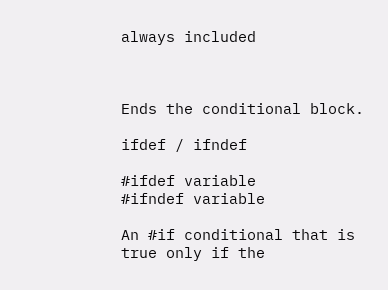always included



Ends the conditional block.

ifdef / ifndef

#ifdef variable
#ifndef variable

An #if conditional that is true only if the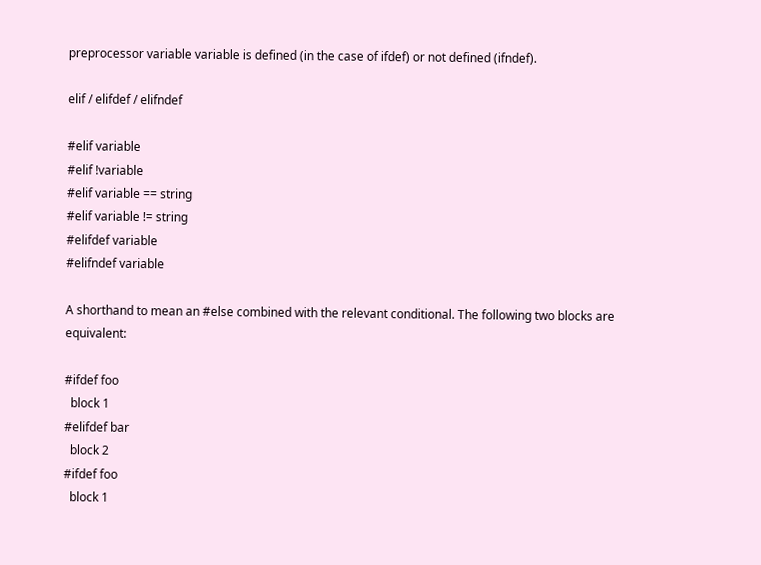preprocessor variable variable is defined (in the case of ifdef) or not defined (ifndef).

elif / elifdef / elifndef

#elif variable
#elif !variable
#elif variable == string
#elif variable != string
#elifdef variable
#elifndef variable

A shorthand to mean an #else combined with the relevant conditional. The following two blocks are equivalent:

#ifdef foo
  block 1
#elifdef bar
  block 2
#ifdef foo
  block 1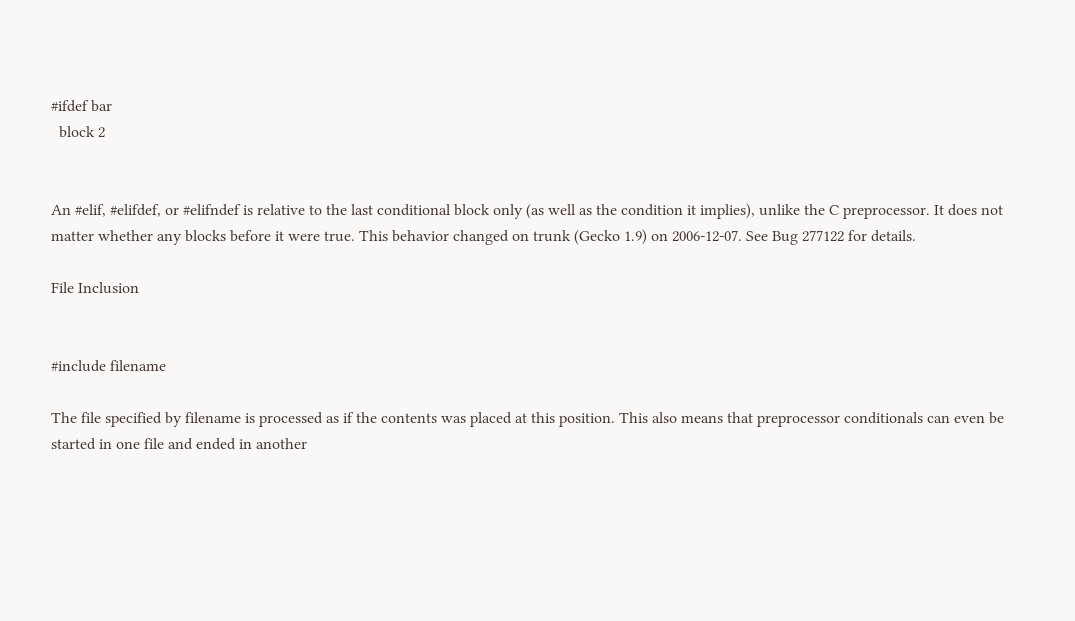#ifdef bar
  block 2


An #elif, #elifdef, or #elifndef is relative to the last conditional block only (as well as the condition it implies), unlike the C preprocessor. It does not matter whether any blocks before it were true. This behavior changed on trunk (Gecko 1.9) on 2006-12-07. See Bug 277122 for details.

File Inclusion


#include filename

The file specified by filename is processed as if the contents was placed at this position. This also means that preprocessor conditionals can even be started in one file and ended in another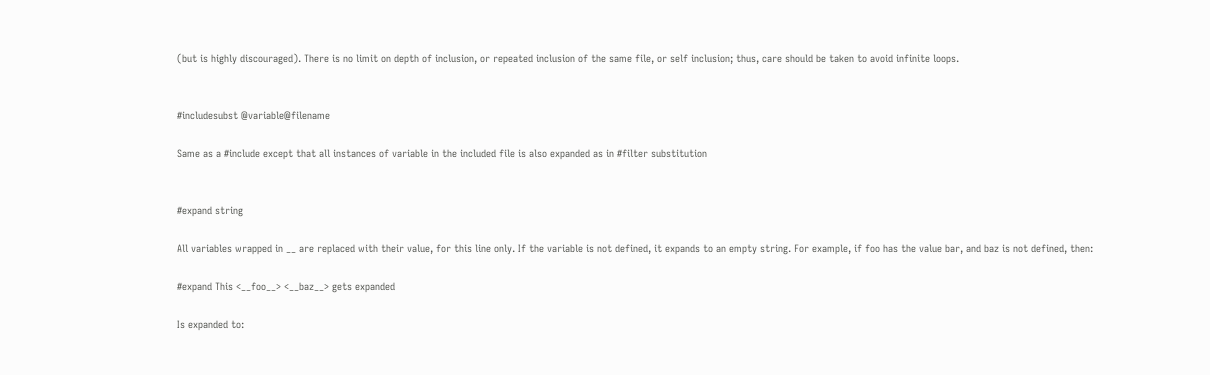(but is highly discouraged). There is no limit on depth of inclusion, or repeated inclusion of the same file, or self inclusion; thus, care should be taken to avoid infinite loops.


#includesubst @variable@filename

Same as a #include except that all instances of variable in the included file is also expanded as in #filter substitution


#expand string

All variables wrapped in __ are replaced with their value, for this line only. If the variable is not defined, it expands to an empty string. For example, if foo has the value bar, and baz is not defined, then:

#expand This <__foo__> <__baz__> gets expanded

Is expanded to: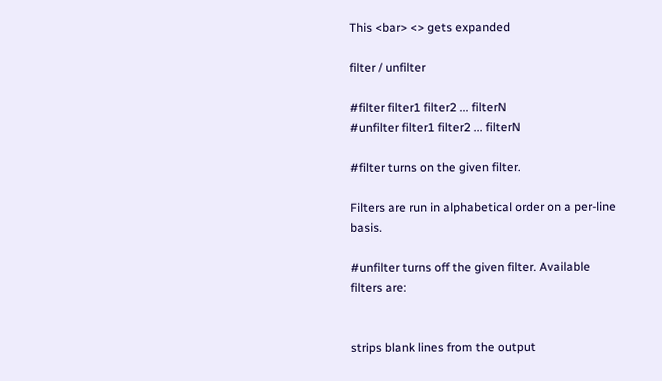This <bar> <> gets expanded

filter / unfilter

#filter filter1 filter2 ... filterN
#unfilter filter1 filter2 ... filterN

#filter turns on the given filter.

Filters are run in alphabetical order on a per-line basis.

#unfilter turns off the given filter. Available filters are:


strips blank lines from the output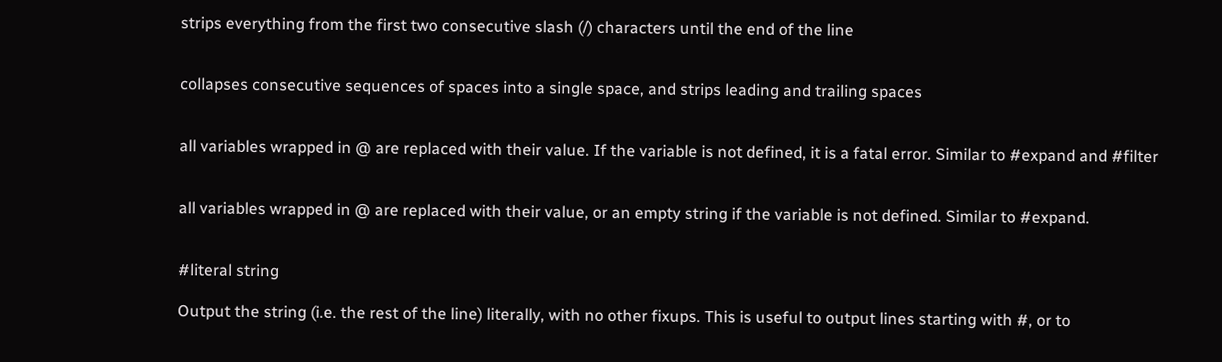strips everything from the first two consecutive slash (/) characters until the end of the line


collapses consecutive sequences of spaces into a single space, and strips leading and trailing spaces


all variables wrapped in @ are replaced with their value. If the variable is not defined, it is a fatal error. Similar to #expand and #filter


all variables wrapped in @ are replaced with their value, or an empty string if the variable is not defined. Similar to #expand.


#literal string

Output the string (i.e. the rest of the line) literally, with no other fixups. This is useful to output lines starting with #, or to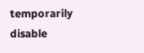temporarily disable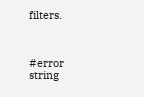filters.



#error string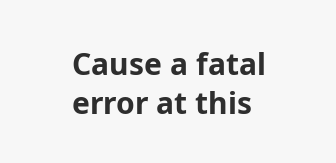Cause a fatal error at this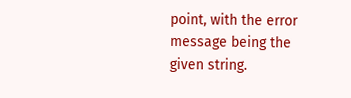point, with the error message being the given string.